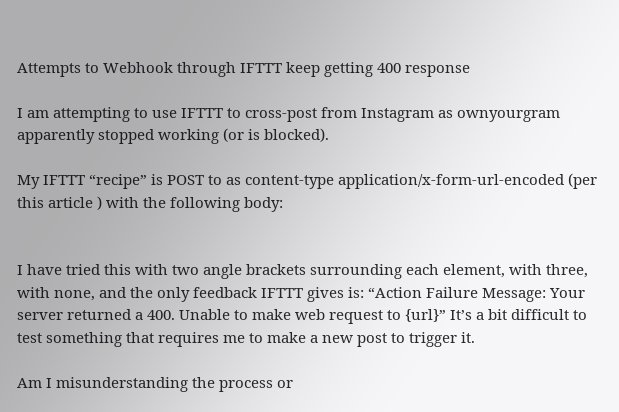Attempts to Webhook through IFTTT keep getting 400 response

I am attempting to use IFTTT to cross-post from Instagram as ownyourgram apparently stopped working (or is blocked).

My IFTTT “recipe” is POST to as content-type application/x-form-url-encoded (per this article ) with the following body:


I have tried this with two angle brackets surrounding each element, with three, with none, and the only feedback IFTTT gives is: “Action Failure Message: Your server returned a 400. Unable to make web request to {url}” It’s a bit difficult to test something that requires me to make a new post to trigger it.

Am I misunderstanding the process or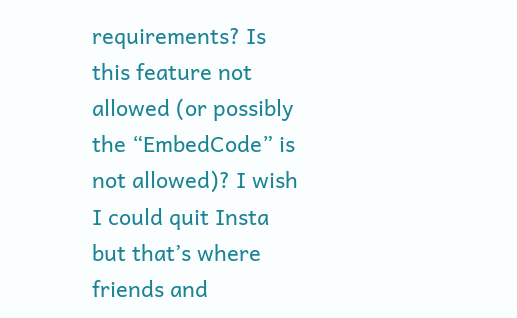requirements? Is this feature not allowed (or possibly the “EmbedCode” is not allowed)? I wish I could quit Insta but that’s where friends and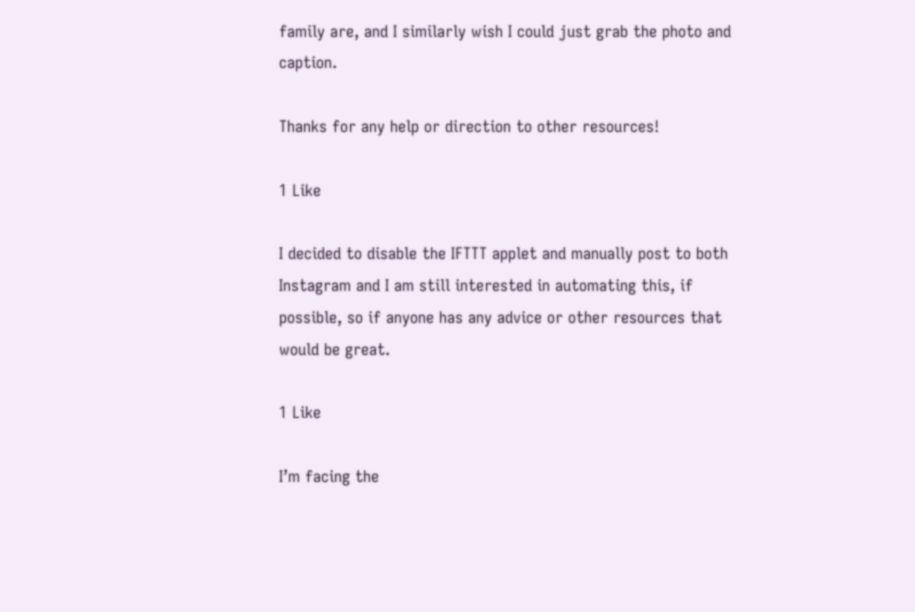family are, and I similarly wish I could just grab the photo and caption.

Thanks for any help or direction to other resources!

1 Like

I decided to disable the IFTTT applet and manually post to both Instagram and I am still interested in automating this, if possible, so if anyone has any advice or other resources that would be great.

1 Like

I’m facing the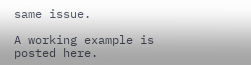same issue.

A working example is posted here.